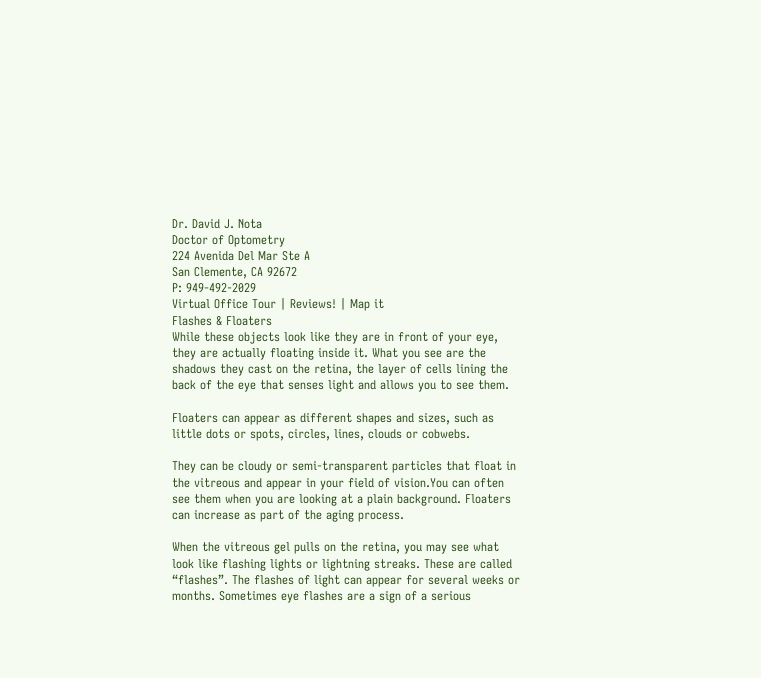Dr. David J. Nota
Doctor of Optometry
224 Avenida Del Mar Ste A
San Clemente, CA 92672
P: 949-492-2029
Virtual Office Tour | Reviews! | Map it
Flashes & Floaters
While these objects look like they are in front of your eye, they are actually floating inside it. What you see are the shadows they cast on the retina, the layer of cells lining the back of the eye that senses light and allows you to see them.

Floaters can appear as different shapes and sizes, such as little dots or spots, circles, lines, clouds or cobwebs.

They can be cloudy or semi-transparent particles that float in the vitreous and appear in your field of vision.You can often see them when you are looking at a plain background. Floaters can increase as part of the aging process.

When the vitreous gel pulls on the retina, you may see what look like flashing lights or lightning streaks. These are called “flashes”. The flashes of light can appear for several weeks or months. Sometimes eye flashes are a sign of a serious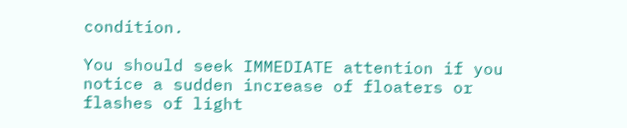condition.

You should seek IMMEDIATE attention if you notice a sudden increase of floaters or flashes of light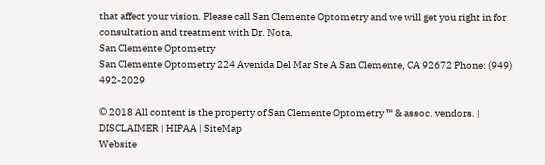that affect your vision. Please call San Clemente Optometry and we will get you right in for consultation and treatment with Dr. Nota.
San Clemente Optometry
San Clemente Optometry 224 Avenida Del Mar Ste A San Clemente, CA 92672 Phone: (949) 492-2029

© 2018 All content is the property of San Clemente Optometry ™ & assoc. vendors. | DISCLAIMER | HIPAA | SiteMap
Website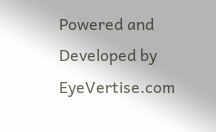Powered and Developed by EyeVertise.com